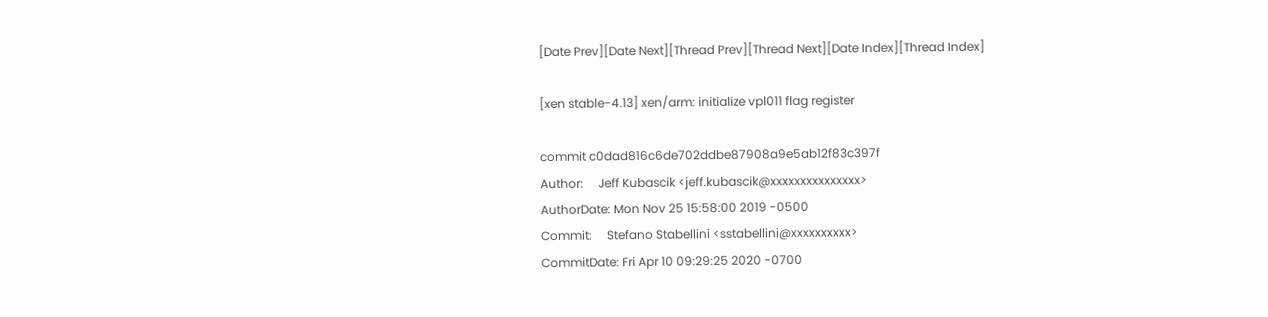[Date Prev][Date Next][Thread Prev][Thread Next][Date Index][Thread Index]

[xen stable-4.13] xen/arm: initialize vpl011 flag register

commit c0dad816c6de702ddbe87908a9e5ab12f83c397f
Author:     Jeff Kubascik <jeff.kubascik@xxxxxxxxxxxxxxx>
AuthorDate: Mon Nov 25 15:58:00 2019 -0500
Commit:     Stefano Stabellini <sstabellini@xxxxxxxxxx>
CommitDate: Fri Apr 10 09:29:25 2020 -0700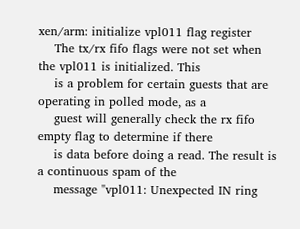xen/arm: initialize vpl011 flag register
    The tx/rx fifo flags were not set when the vpl011 is initialized. This
    is a problem for certain guests that are operating in polled mode, as a
    guest will generally check the rx fifo empty flag to determine if there
    is data before doing a read. The result is a continuous spam of the
    message "vpl011: Unexpected IN ring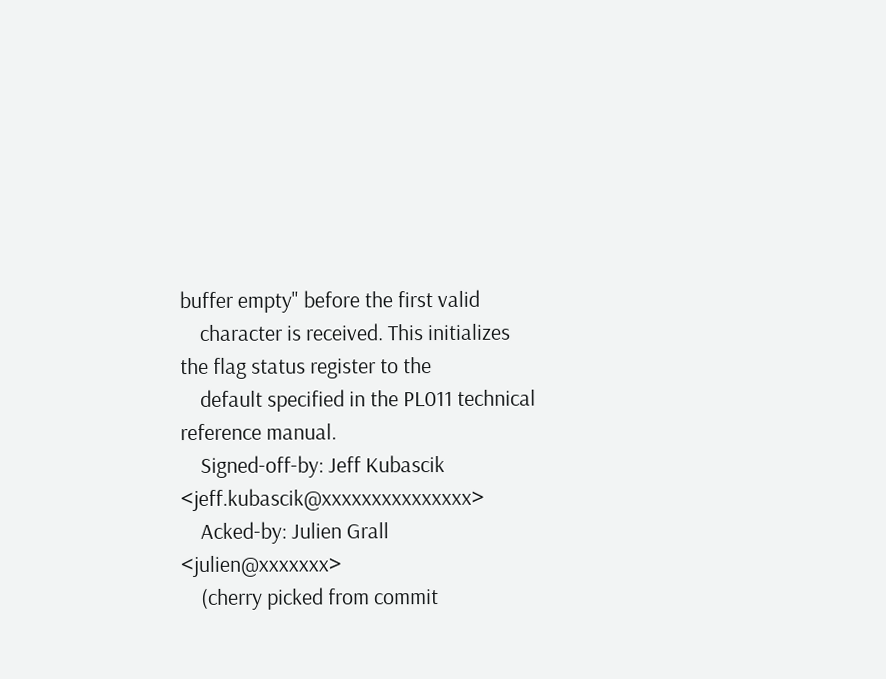buffer empty" before the first valid
    character is received. This initializes the flag status register to the
    default specified in the PL011 technical reference manual.
    Signed-off-by: Jeff Kubascik <jeff.kubascik@xxxxxxxxxxxxxxx>
    Acked-by: Julien Grall <julien@xxxxxxx>
    (cherry picked from commit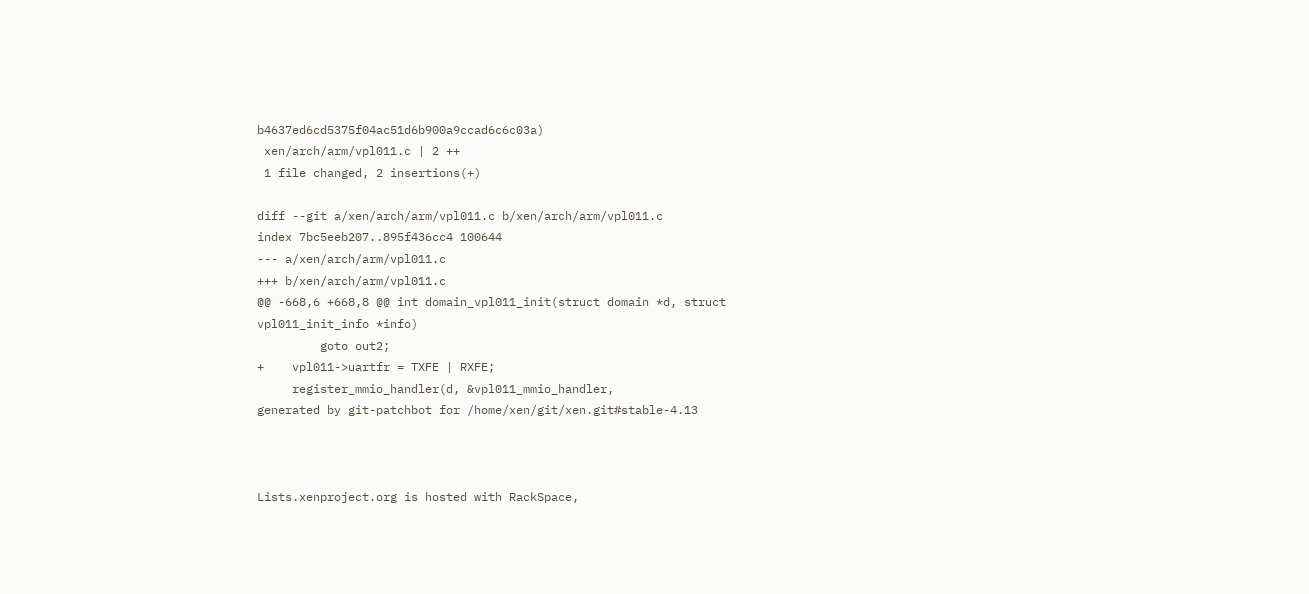b4637ed6cd5375f04ac51d6b900a9ccad6c6c03a)
 xen/arch/arm/vpl011.c | 2 ++
 1 file changed, 2 insertions(+)

diff --git a/xen/arch/arm/vpl011.c b/xen/arch/arm/vpl011.c
index 7bc5eeb207..895f436cc4 100644
--- a/xen/arch/arm/vpl011.c
+++ b/xen/arch/arm/vpl011.c
@@ -668,6 +668,8 @@ int domain_vpl011_init(struct domain *d, struct
vpl011_init_info *info)
         goto out2;
+    vpl011->uartfr = TXFE | RXFE;
     register_mmio_handler(d, &vpl011_mmio_handler,
generated by git-patchbot for /home/xen/git/xen.git#stable-4.13



Lists.xenproject.org is hosted with RackSpace,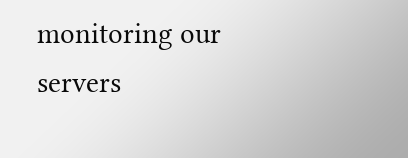monitoring our
servers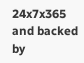24x7x365 and backed by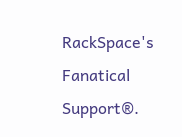RackSpace's Fanatical Support®.